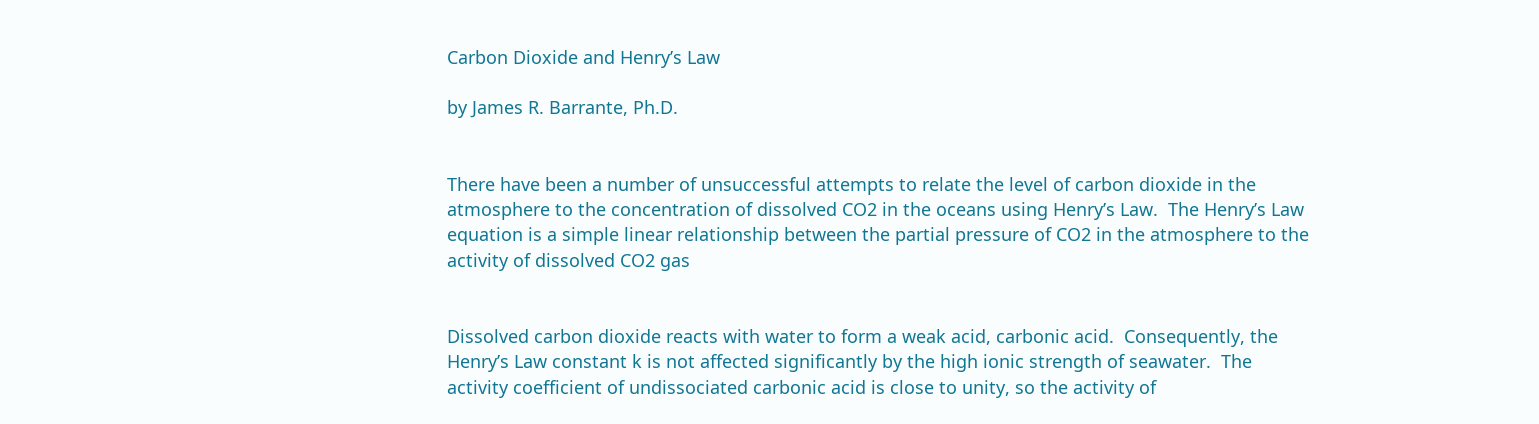Carbon Dioxide and Henry’s Law

by James R. Barrante, Ph.D.


There have been a number of unsuccessful attempts to relate the level of carbon dioxide in the atmosphere to the concentration of dissolved CO2 in the oceans using Henry’s Law.  The Henry’s Law equation is a simple linear relationship between the partial pressure of CO2 in the atmosphere to the activity of dissolved CO2 gas


Dissolved carbon dioxide reacts with water to form a weak acid, carbonic acid.  Consequently, the Henry’s Law constant k is not affected significantly by the high ionic strength of seawater.  The activity coefficient of undissociated carbonic acid is close to unity, so the activity of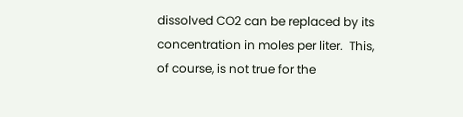dissolved CO2 can be replaced by its concentration in moles per liter.  This, of course, is not true for the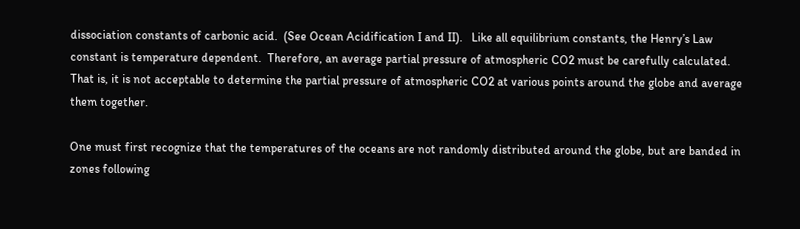dissociation constants of carbonic acid.  (See Ocean Acidification I and II).   Like all equilibrium constants, the Henry’s Law constant is temperature dependent.  Therefore, an average partial pressure of atmospheric CO2 must be carefully calculated.  That is, it is not acceptable to determine the partial pressure of atmospheric CO2 at various points around the globe and average them together.

One must first recognize that the temperatures of the oceans are not randomly distributed around the globe, but are banded in zones following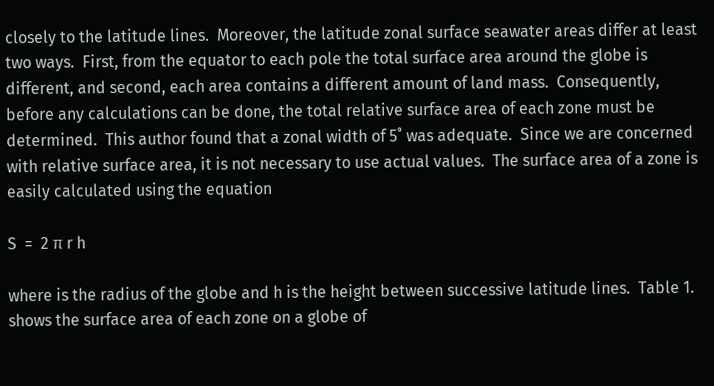closely to the latitude lines.  Moreover, the latitude zonal surface seawater areas differ at least two ways.  First, from the equator to each pole the total surface area around the globe is different, and second, each area contains a different amount of land mass.  Consequently, before any calculations can be done, the total relative surface area of each zone must be determined.  This author found that a zonal width of 5˚ was adequate.  Since we are concerned with relative surface area, it is not necessary to use actual values.  The surface area of a zone is easily calculated using the equation

S  =  2 π r h

where is the radius of the globe and h is the height between successive latitude lines.  Table 1. shows the surface area of each zone on a globe of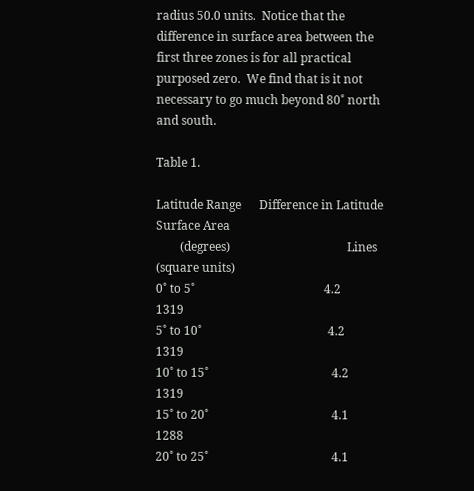radius 50.0 units.  Notice that the difference in surface area between the first three zones is for all practical purposed zero.  We find that is it not necessary to go much beyond 80˚ north and south.

Table 1.

Latitude Range      Difference in Latitude          Surface Area
        (degrees)                                       Lines                          (square units)
0˚ to 5˚                                           4.2                                               1319
5˚ to 10˚                                          4.2                                               1319
10˚ to 15˚                                         4.2                                                1319
15˚ to 20˚                                         4.1                                                1288
20˚ to 25˚                                         4.1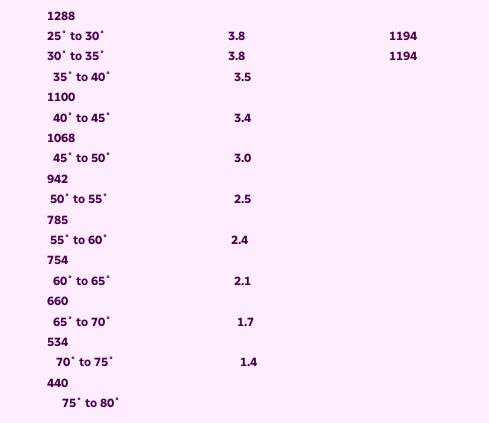1288
25˚ to 30˚                                         3.8                                                1194
30˚ to 35˚                                         3.8                                                1194
  35˚ to 40˚                                         3.5                                                1100
  40˚ to 45˚                                         3.4                                               1068
  45˚ to 50˚                                         3.0                                                 942
 50˚ to 55˚                                          2.5                                                  785
 55˚ to 60˚                                         2.4                                                  754
  60˚ to 65˚                                         2.1                                                  660
  65˚ to 70˚                                          1.7                                                  534
   70˚ to 75˚                                          1.4                                                  440
     75˚ to 80˚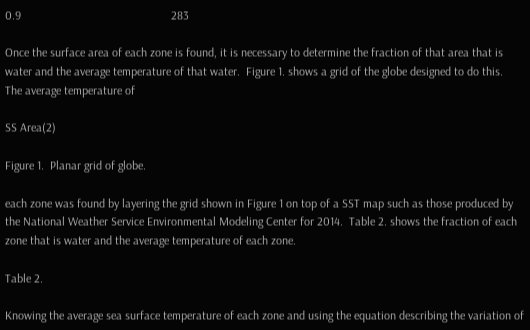0.9                                                  283

Once the surface area of each zone is found, it is necessary to determine the fraction of that area that is water and the average temperature of that water.  Figure 1. shows a grid of the globe designed to do this.   The average temperature of

SS Area(2)

Figure 1.  Planar grid of globe.

each zone was found by layering the grid shown in Figure 1 on top of a SST map such as those produced by the National Weather Service Environmental Modeling Center for 2014.  Table 2. shows the fraction of each zone that is water and the average temperature of each zone.

Table 2.

Knowing the average sea surface temperature of each zone and using the equation describing the variation of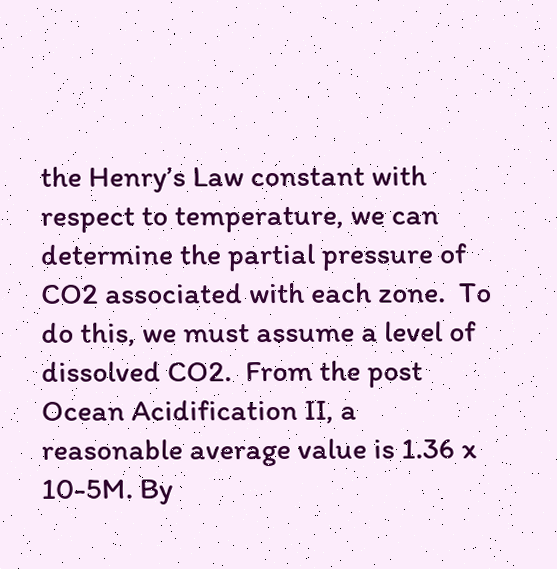the Henry’s Law constant with respect to temperature, we can determine the partial pressure of CO2 associated with each zone.  To do this, we must assume a level of dissolved CO2.  From the post Ocean Acidification II, a reasonable average value is 1.36 x 10-5M. By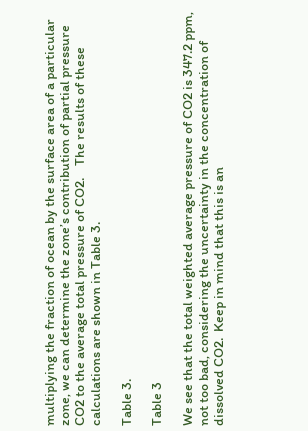multiplying the fraction of ocean by the surface area of a particular zone, we can determine the zone’s contribution of partial pressure CO2 to the average total pressure of CO2.    The results of these calculations are shown in Table 3.

Table 3.

Table 3

We see that the total weighted average pressure of CO2 is 347.2 ppm, not too bad, considering the uncertainty in the concentration of dissolved CO2.  Keep in mind that this is an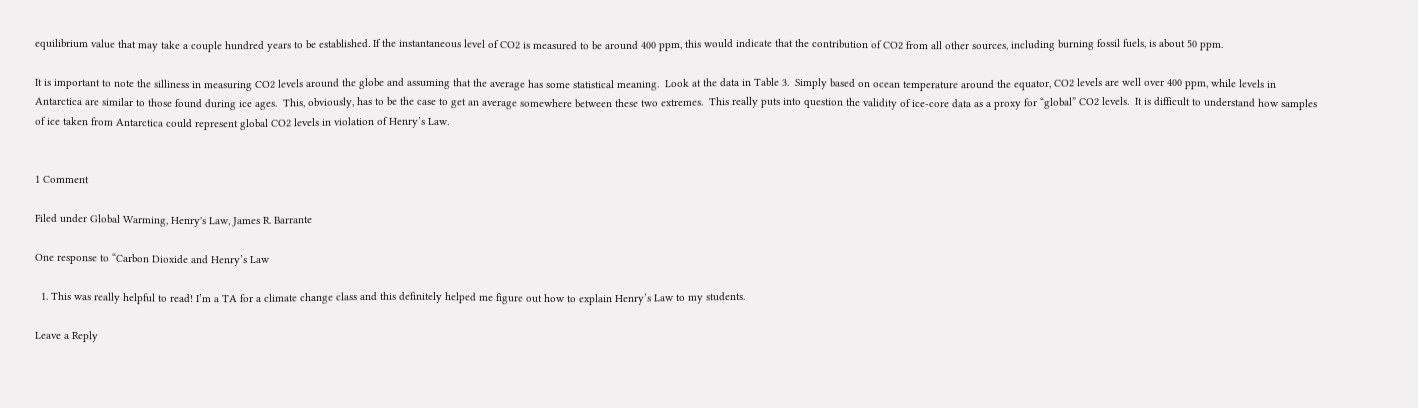equilibrium value that may take a couple hundred years to be established. If the instantaneous level of CO2 is measured to be around 400 ppm, this would indicate that the contribution of CO2 from all other sources, including burning fossil fuels, is about 50 ppm.

It is important to note the silliness in measuring CO2 levels around the globe and assuming that the average has some statistical meaning.  Look at the data in Table 3.  Simply based on ocean temperature around the equator, CO2 levels are well over 400 ppm, while levels in Antarctica are similar to those found during ice ages.  This, obviously, has to be the case to get an average somewhere between these two extremes.  This really puts into question the validity of ice-core data as a proxy for “global” CO2 levels.  It is difficult to understand how samples of ice taken from Antarctica could represent global CO2 levels in violation of Henry’s Law.


1 Comment

Filed under Global Warming, Henry's Law, James R. Barrante

One response to “Carbon Dioxide and Henry’s Law

  1. This was really helpful to read! I’m a TA for a climate change class and this definitely helped me figure out how to explain Henry’s Law to my students.

Leave a Reply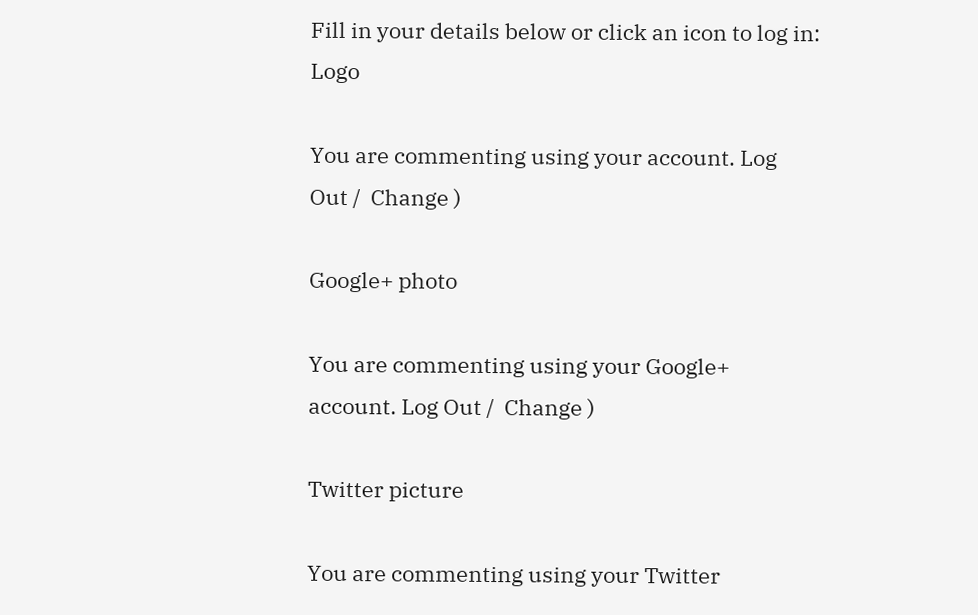Fill in your details below or click an icon to log in: Logo

You are commenting using your account. Log Out /  Change )

Google+ photo

You are commenting using your Google+ account. Log Out /  Change )

Twitter picture

You are commenting using your Twitter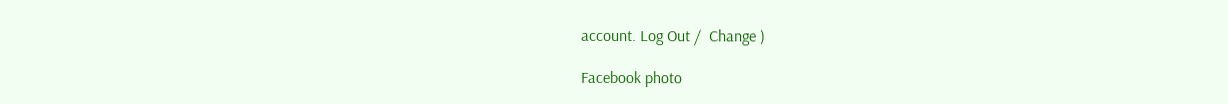account. Log Out /  Change )

Facebook photo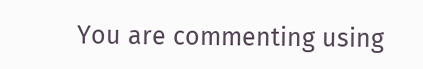You are commenting using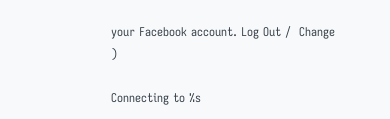your Facebook account. Log Out /  Change )

Connecting to %s